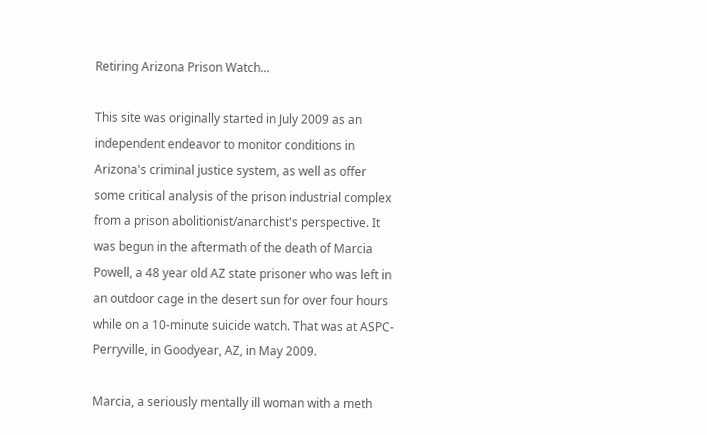Retiring Arizona Prison Watch...

This site was originally started in July 2009 as an independent endeavor to monitor conditions in Arizona's criminal justice system, as well as offer some critical analysis of the prison industrial complex from a prison abolitionist/anarchist's perspective. It was begun in the aftermath of the death of Marcia Powell, a 48 year old AZ state prisoner who was left in an outdoor cage in the desert sun for over four hours while on a 10-minute suicide watch. That was at ASPC-Perryville, in Goodyear, AZ, in May 2009.

Marcia, a seriously mentally ill woman with a meth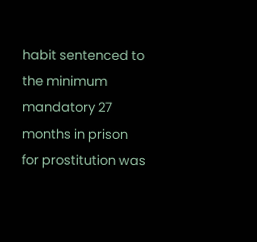habit sentenced to the minimum mandatory 27 months in prison for prostitution was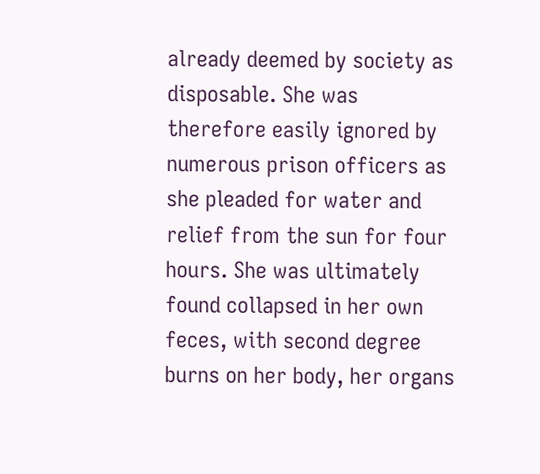already deemed by society as disposable. She was therefore easily ignored by numerous prison officers as she pleaded for water and relief from the sun for four hours. She was ultimately found collapsed in her own feces, with second degree burns on her body, her organs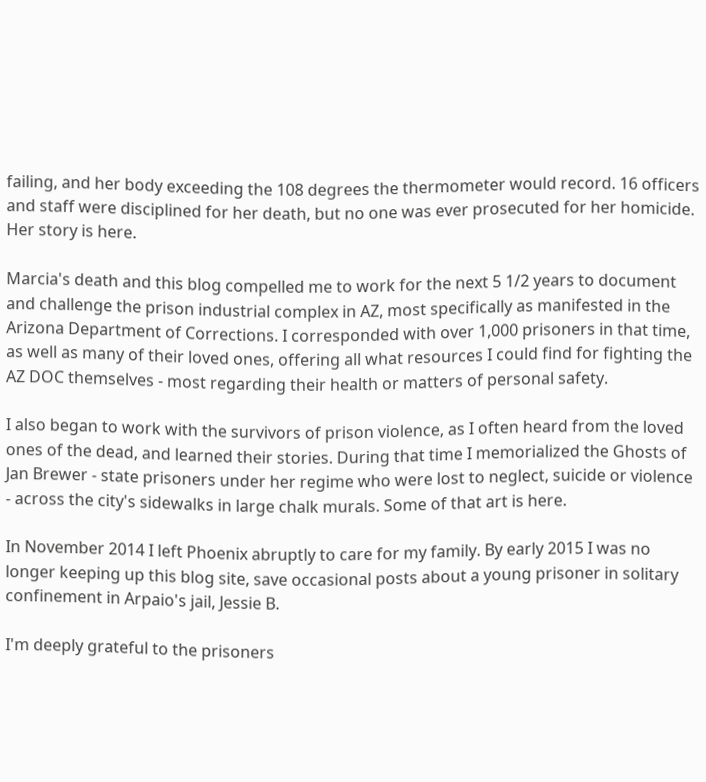failing, and her body exceeding the 108 degrees the thermometer would record. 16 officers and staff were disciplined for her death, but no one was ever prosecuted for her homicide. Her story is here.

Marcia's death and this blog compelled me to work for the next 5 1/2 years to document and challenge the prison industrial complex in AZ, most specifically as manifested in the Arizona Department of Corrections. I corresponded with over 1,000 prisoners in that time, as well as many of their loved ones, offering all what resources I could find for fighting the AZ DOC themselves - most regarding their health or matters of personal safety.

I also began to work with the survivors of prison violence, as I often heard from the loved ones of the dead, and learned their stories. During that time I memorialized the Ghosts of Jan Brewer - state prisoners under her regime who were lost to neglect, suicide or violence - across the city's sidewalks in large chalk murals. Some of that art is here.

In November 2014 I left Phoenix abruptly to care for my family. By early 2015 I was no longer keeping up this blog site, save occasional posts about a young prisoner in solitary confinement in Arpaio's jail, Jessie B.

I'm deeply grateful to the prisoners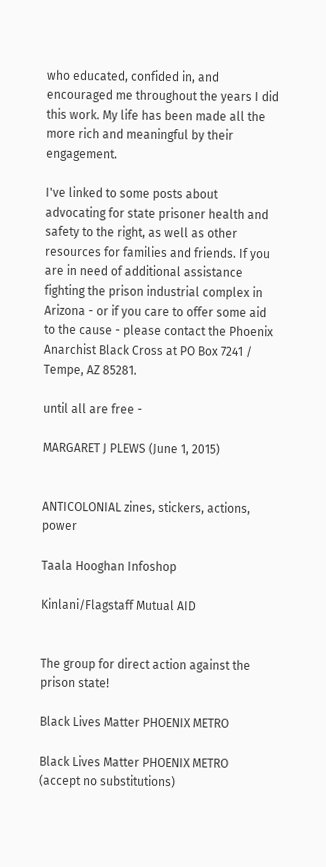who educated, confided in, and encouraged me throughout the years I did this work. My life has been made all the more rich and meaningful by their engagement.

I've linked to some posts about advocating for state prisoner health and safety to the right, as well as other resources for families and friends. If you are in need of additional assistance fighting the prison industrial complex in Arizona - or if you care to offer some aid to the cause - please contact the Phoenix Anarchist Black Cross at PO Box 7241 / Tempe, AZ 85281.

until all are free -

MARGARET J PLEWS (June 1, 2015)


ANTICOLONIAL zines, stickers, actions, power

Taala Hooghan Infoshop

Kinlani/Flagstaff Mutual AID


The group for direct action against the prison state!

Black Lives Matter PHOENIX METRO

Black Lives Matter PHOENIX METRO
(accept no substitutions)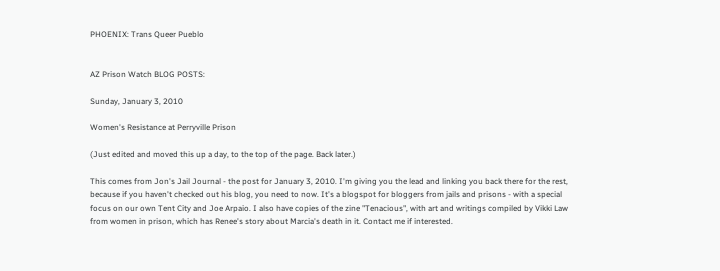PHOENIX: Trans Queer Pueblo


AZ Prison Watch BLOG POSTS:

Sunday, January 3, 2010

Women's Resistance at Perryville Prison

(Just edited and moved this up a day, to the top of the page. Back later.)

This comes from Jon's Jail Journal - the post for January 3, 2010. I'm giving you the lead and linking you back there for the rest, because if you haven't checked out his blog, you need to now. It's a blogspot for bloggers from jails and prisons - with a special focus on our own Tent City and Joe Arpaio. I also have copies of the zine "Tenacious", with art and writings compiled by Vikki Law from women in prison, which has Renee's story about Marcia's death in it. Contact me if interested.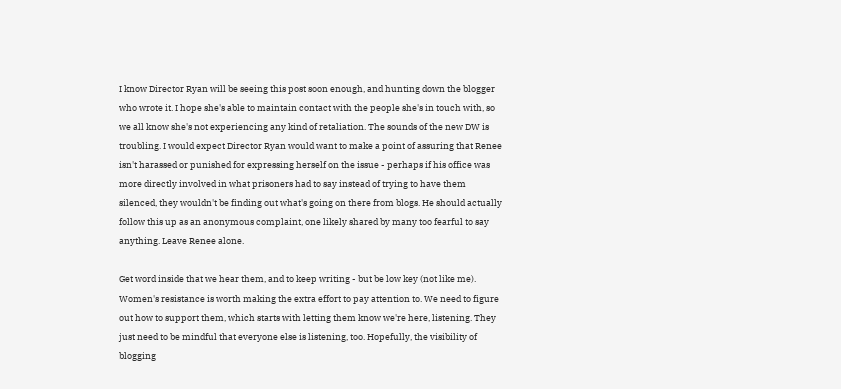I know Director Ryan will be seeing this post soon enough, and hunting down the blogger who wrote it. I hope she's able to maintain contact with the people she's in touch with, so we all know she's not experiencing any kind of retaliation. The sounds of the new DW is troubling. I would expect Director Ryan would want to make a point of assuring that Renee isn't harassed or punished for expressing herself on the issue - perhaps if his office was more directly involved in what prisoners had to say instead of trying to have them silenced, they wouldn't be finding out what's going on there from blogs. He should actually follow this up as an anonymous complaint, one likely shared by many too fearful to say anything. Leave Renee alone.

Get word inside that we hear them, and to keep writing - but be low key (not like me). Women's resistance is worth making the extra effort to pay attention to. We need to figure out how to support them, which starts with letting them know we're here, listening. They just need to be mindful that everyone else is listening, too. Hopefully, the visibility of blogging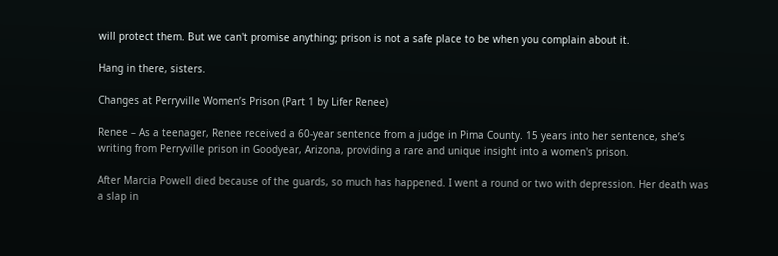will protect them. But we can't promise anything; prison is not a safe place to be when you complain about it.

Hang in there, sisters.

Changes at Perryville Women’s Prison (Part 1 by Lifer Renee)

Renee – As a teenager, Renee received a 60-year sentence from a judge in Pima County. 15 years into her sentence, she’s writing from Perryville prison in Goodyear, Arizona, providing a rare and unique insight into a women's prison.

After Marcia Powell died because of the guards, so much has happened. I went a round or two with depression. Her death was a slap in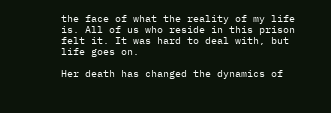the face of what the reality of my life is. All of us who reside in this prison felt it. It was hard to deal with, but life goes on.

Her death has changed the dynamics of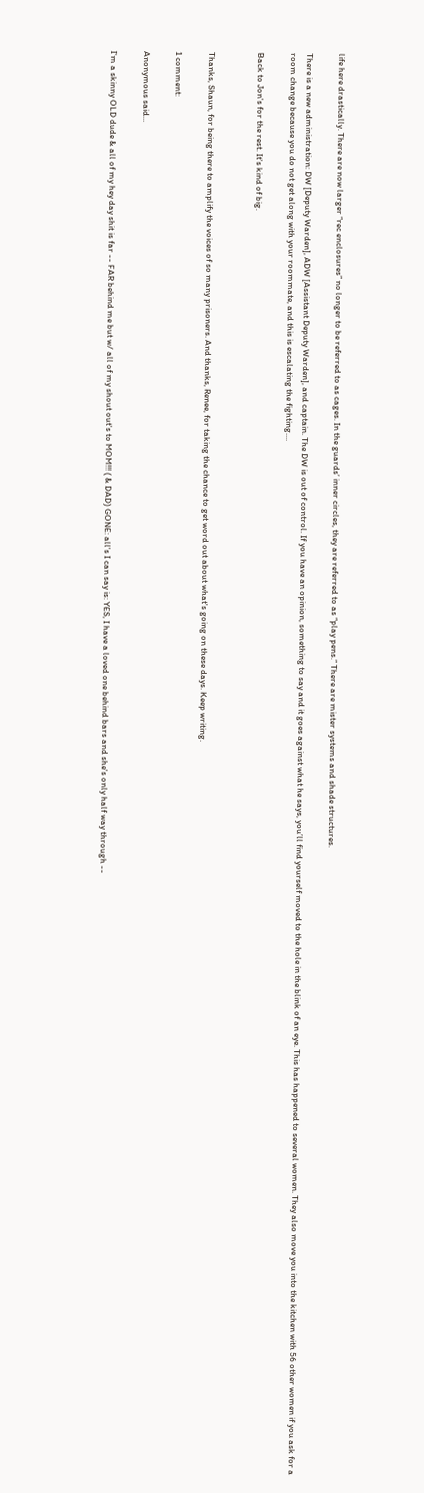life here drastically. There are now larger “rec enclosures” no longer to be referred to as cages. In the guards’ inner circles, they are referred to as “play pens.” There are mister systems and shade structures.

There is a new administration: DW [Deputy Warden], ADW [Assistant Deputy Warden], and captain. The DW is out of control. If you have an opinion, something to say and it goes against what he says, you’ll find yourself moved to the hole in the blink of an eye. This has happened to several women. They also move you into the kitchen with 56 other women if you ask for a room change because you do not get along with your roommate, and this is escalating the fighting....

Back to Jon's for the rest. It's kind of big.


Thanks, Shaun, for being there to amplify the voices of so many prisoners. And thanks, Renee, for taking the chance to get word out about what's going on these days. Keep writing.

1 comment:

Anonymous said...

I'm a skinny OLD dude & all of my hey day shit is far -- FAR behind me but w/ all of my shout out's to MOM!!! ( & DAD) GONE: all's I can say is: YES, I have a loved one behind bars and she's only half way through --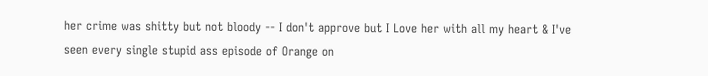her crime was shitty but not bloody -- I don't approve but I Love her with all my heart & I've seen every single stupid ass episode of Orange on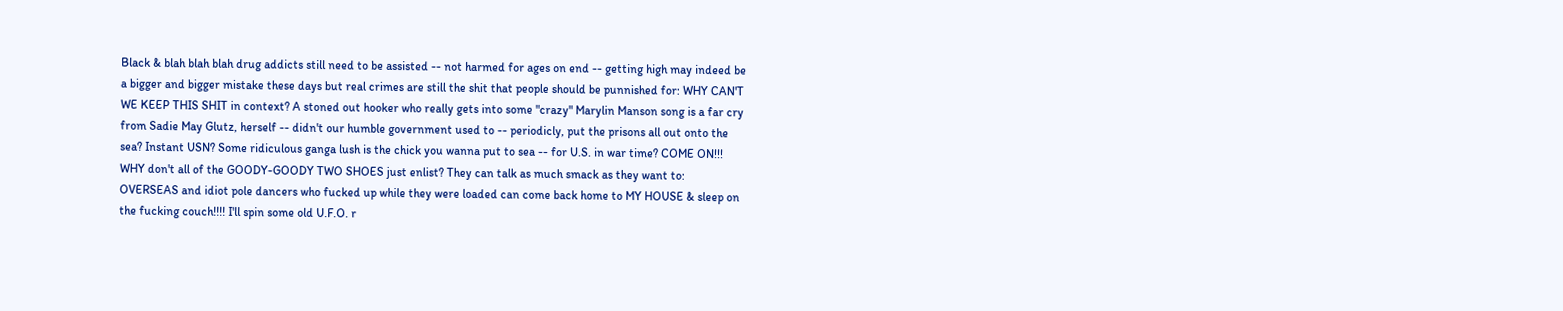Black & blah blah blah drug addicts still need to be assisted -- not harmed for ages on end -- getting high may indeed be a bigger and bigger mistake these days but real crimes are still the shit that people should be punnished for: WHY CAN'T WE KEEP THIS SHIT in context? A stoned out hooker who really gets into some "crazy" Marylin Manson song is a far cry from Sadie May Glutz, herself -- didn't our humble government used to -- periodicly, put the prisons all out onto the sea? Instant USN? Some ridiculous ganga lush is the chick you wanna put to sea -- for U.S. in war time? COME ON!!! WHY don't all of the GOODY-GOODY TWO SHOES just enlist? They can talk as much smack as they want to: OVERSEAS and idiot pole dancers who fucked up while they were loaded can come back home to MY HOUSE & sleep on the fucking couch!!!! I'll spin some old U.F.O. r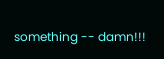something -- damn!!!